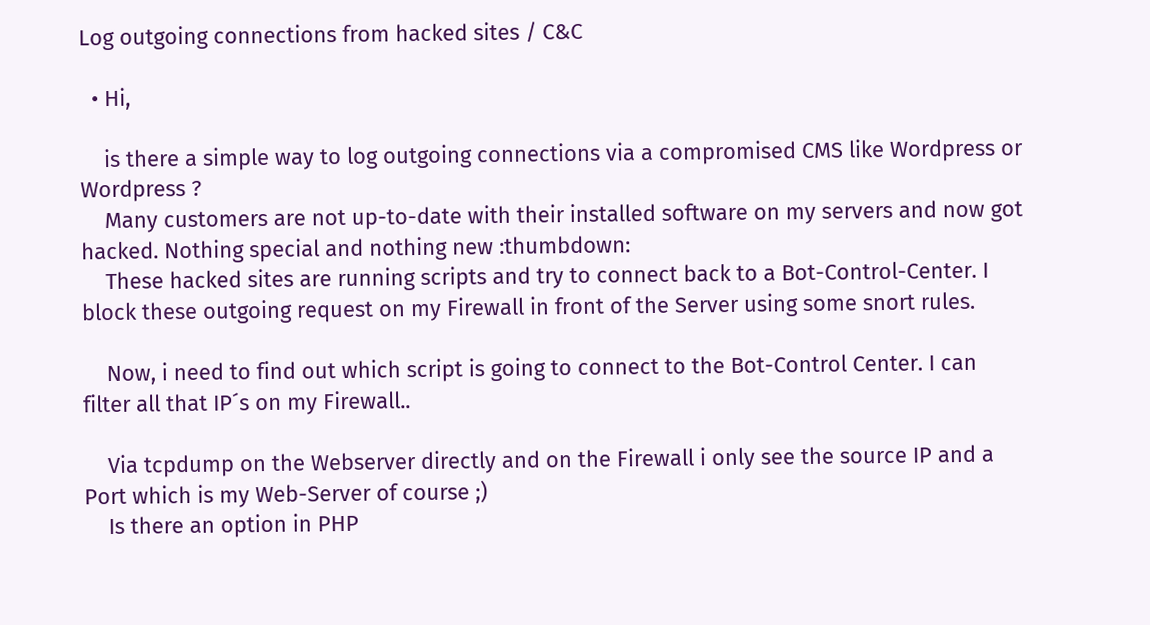Log outgoing connections from hacked sites / C&C

  • Hi,

    is there a simple way to log outgoing connections via a compromised CMS like Wordpress or Wordpress ?
    Many customers are not up-to-date with their installed software on my servers and now got hacked. Nothing special and nothing new :thumbdown:
    These hacked sites are running scripts and try to connect back to a Bot-Control-Center. I block these outgoing request on my Firewall in front of the Server using some snort rules.

    Now, i need to find out which script is going to connect to the Bot-Control Center. I can filter all that IP´s on my Firewall..

    Via tcpdump on the Webserver directly and on the Firewall i only see the source IP and a Port which is my Web-Server of course ;)
    Is there an option in PHP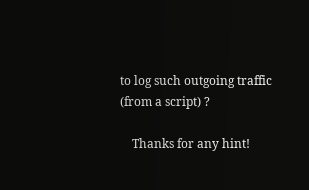to log such outgoing traffic (from a script) ?

    Thanks for any hint!